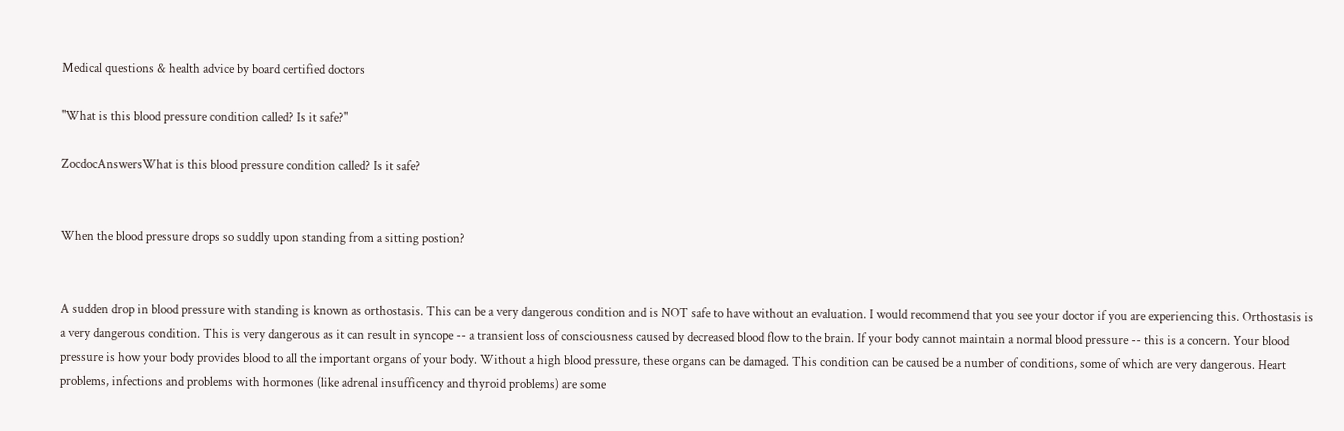Medical questions & health advice by board certified doctors

"What is this blood pressure condition called? Is it safe?"

ZocdocAnswersWhat is this blood pressure condition called? Is it safe?


When the blood pressure drops so suddly upon standing from a sitting postion?


A sudden drop in blood pressure with standing is known as orthostasis. This can be a very dangerous condition and is NOT safe to have without an evaluation. I would recommend that you see your doctor if you are experiencing this. Orthostasis is a very dangerous condition. This is very dangerous as it can result in syncope -- a transient loss of consciousness caused by decreased blood flow to the brain. If your body cannot maintain a normal blood pressure -- this is a concern. Your blood pressure is how your body provides blood to all the important organs of your body. Without a high blood pressure, these organs can be damaged. This condition can be caused be a number of conditions, some of which are very dangerous. Heart problems, infections and problems with hormones (like adrenal insufficency and thyroid problems) are some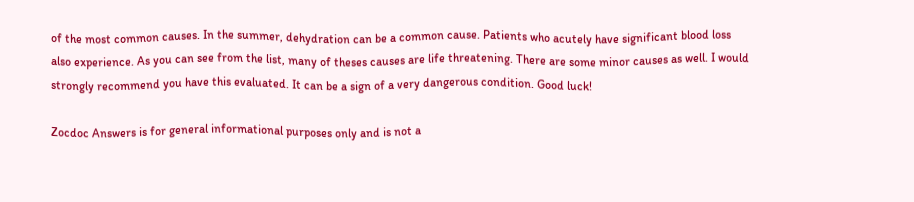of the most common causes. In the summer, dehydration can be a common cause. Patients who acutely have significant blood loss also experience. As you can see from the list, many of theses causes are life threatening. There are some minor causes as well. I would strongly recommend you have this evaluated. It can be a sign of a very dangerous condition. Good luck!

Zocdoc Answers is for general informational purposes only and is not a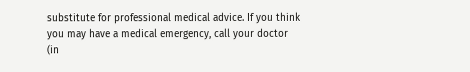substitute for professional medical advice. If you think you may have a medical emergency, call your doctor (in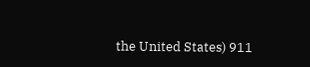the United States) 911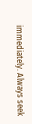immediately. Always seek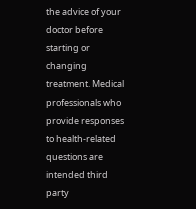the advice of your doctor before starting or changing treatment. Medical professionals who provide responses to health-related questions are intended third party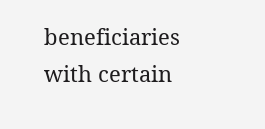beneficiaries with certain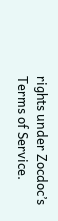rights under Zocdoc’s Terms of Service.